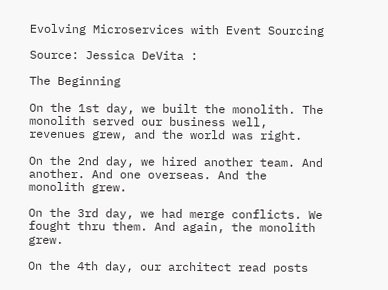Evolving Microservices with Event Sourcing

Source: Jessica DeVita :

The Beginning

On the 1st day, we built the monolith. The monolith served our business well, revenues grew, and the world was right.

On the 2nd day, we hired another team. And another. And one overseas. And the monolith grew.

On the 3rd day, we had merge conflicts. We fought thru them. And again, the monolith grew.

On the 4th day, our architect read posts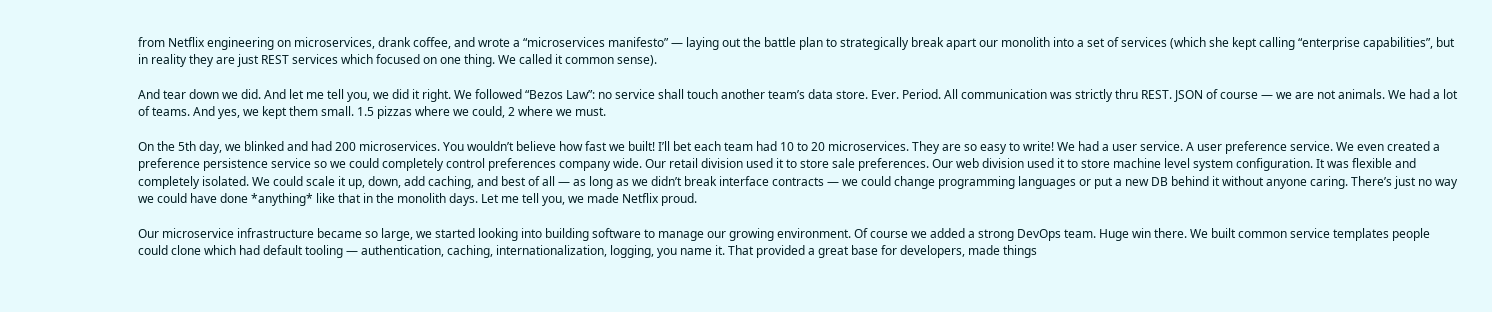from Netflix engineering on microservices, drank coffee, and wrote a “microservices manifesto” — laying out the battle plan to strategically break apart our monolith into a set of services (which she kept calling “enterprise capabilities”, but in reality they are just REST services which focused on one thing. We called it common sense).

And tear down we did. And let me tell you, we did it right. We followed “Bezos Law”: no service shall touch another team’s data store. Ever. Period. All communication was strictly thru REST. JSON of course — we are not animals. We had a lot of teams. And yes, we kept them small. 1.5 pizzas where we could, 2 where we must.

On the 5th day, we blinked and had 200 microservices. You wouldn’t believe how fast we built! I’ll bet each team had 10 to 20 microservices. They are so easy to write! We had a user service. A user preference service. We even created a preference persistence service so we could completely control preferences company wide. Our retail division used it to store sale preferences. Our web division used it to store machine level system configuration. It was flexible and completely isolated. We could scale it up, down, add caching, and best of all — as long as we didn’t break interface contracts — we could change programming languages or put a new DB behind it without anyone caring. There’s just no way we could have done *anything* like that in the monolith days. Let me tell you, we made Netflix proud.

Our microservice infrastructure became so large, we started looking into building software to manage our growing environment. Of course we added a strong DevOps team. Huge win there. We built common service templates people could clone which had default tooling — authentication, caching, internationalization, logging, you name it. That provided a great base for developers, made things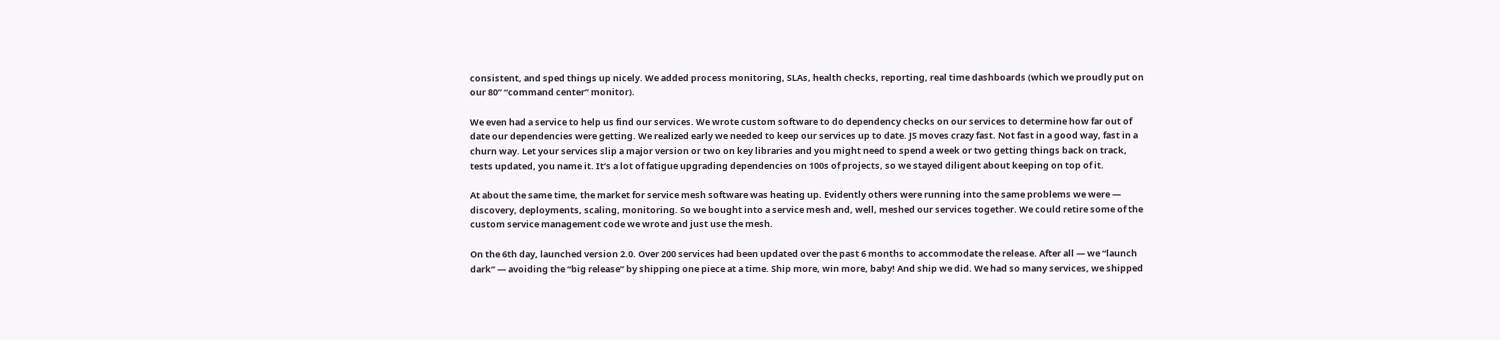consistent, and sped things up nicely. We added process monitoring, SLAs, health checks, reporting, real time dashboards (which we proudly put on our 80” “command center” monitor).

We even had a service to help us find our services. We wrote custom software to do dependency checks on our services to determine how far out of date our dependencies were getting. We realized early we needed to keep our services up to date. JS moves crazy fast. Not fast in a good way, fast in a churn way. Let your services slip a major version or two on key libraries and you might need to spend a week or two getting things back on track, tests updated, you name it. It’s a lot of fatigue upgrading dependencies on 100s of projects, so we stayed diligent about keeping on top of it.

At about the same time, the market for service mesh software was heating up. Evidently others were running into the same problems we were — discovery, deployments, scaling, monitoring. So we bought into a service mesh and, well, meshed our services together. We could retire some of the custom service management code we wrote and just use the mesh.

On the 6th day, launched version 2.0. Over 200 services had been updated over the past 6 months to accommodate the release. After all — we “launch dark” — avoiding the “big release” by shipping one piece at a time. Ship more, win more, baby! And ship we did. We had so many services, we shipped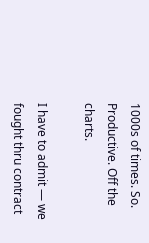1000s of times. So. Productive. Off the charts.

I have to admit — we fought thru contract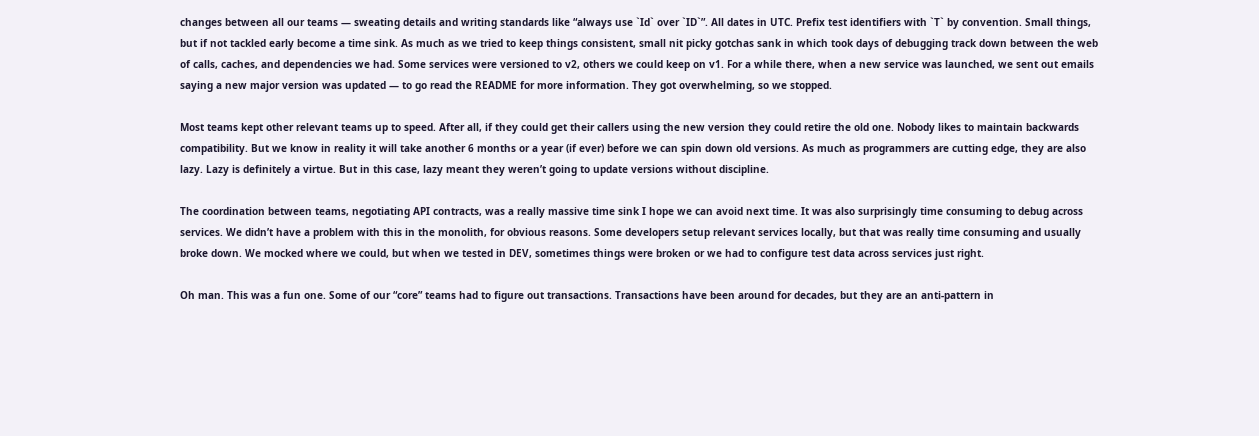changes between all our teams — sweating details and writing standards like “always use `Id` over `ID`”. All dates in UTC. Prefix test identifiers with `T` by convention. Small things, but if not tackled early become a time sink. As much as we tried to keep things consistent, small nit picky gotchas sank in which took days of debugging track down between the web of calls, caches, and dependencies we had. Some services were versioned to v2, others we could keep on v1. For a while there, when a new service was launched, we sent out emails saying a new major version was updated — to go read the README for more information. They got overwhelming, so we stopped.

Most teams kept other relevant teams up to speed. After all, if they could get their callers using the new version they could retire the old one. Nobody likes to maintain backwards compatibility. But we know in reality it will take another 6 months or a year (if ever) before we can spin down old versions. As much as programmers are cutting edge, they are also lazy. Lazy is definitely a virtue. But in this case, lazy meant they weren’t going to update versions without discipline.

The coordination between teams, negotiating API contracts, was a really massive time sink I hope we can avoid next time. It was also surprisingly time consuming to debug across services. We didn’t have a problem with this in the monolith, for obvious reasons. Some developers setup relevant services locally, but that was really time consuming and usually broke down. We mocked where we could, but when we tested in DEV, sometimes things were broken or we had to configure test data across services just right.

Oh man. This was a fun one. Some of our “core” teams had to figure out transactions. Transactions have been around for decades, but they are an anti-pattern in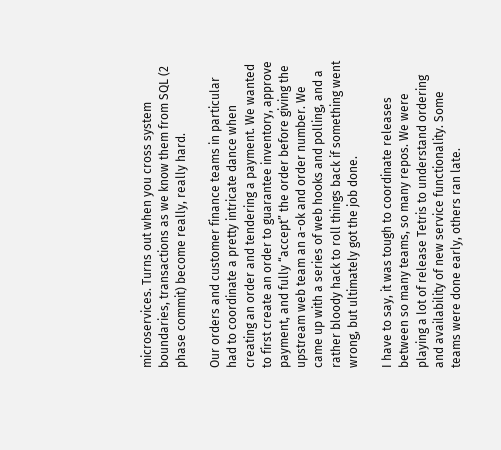microservices. Turns out when you cross system boundaries, transactions as we know them from SQL (2 phase commit) become really, really hard.

Our orders and customer finance teams in particular had to coordinate a pretty intricate dance when creating an order and tendering a payment. We wanted to first create an order to guarantee inventory, approve payment, and fully “accept” the order before giving the upstream web team an a-ok and order number. We came up with a series of web hooks and polling, and a rather bloody hack to roll things back if something went wrong, but ultimately got the job done.

I have to say, it was tough to coordinate releases between so many teams, so many repos. We were playing a lot of release Tetris to understand ordering and availability of new service functionality. Some teams were done early, others ran late.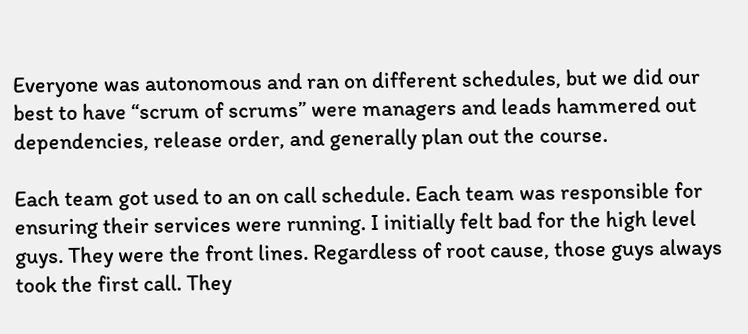Everyone was autonomous and ran on different schedules, but we did our best to have “scrum of scrums” were managers and leads hammered out dependencies, release order, and generally plan out the course.

Each team got used to an on call schedule. Each team was responsible for ensuring their services were running. I initially felt bad for the high level guys. They were the front lines. Regardless of root cause, those guys always took the first call. They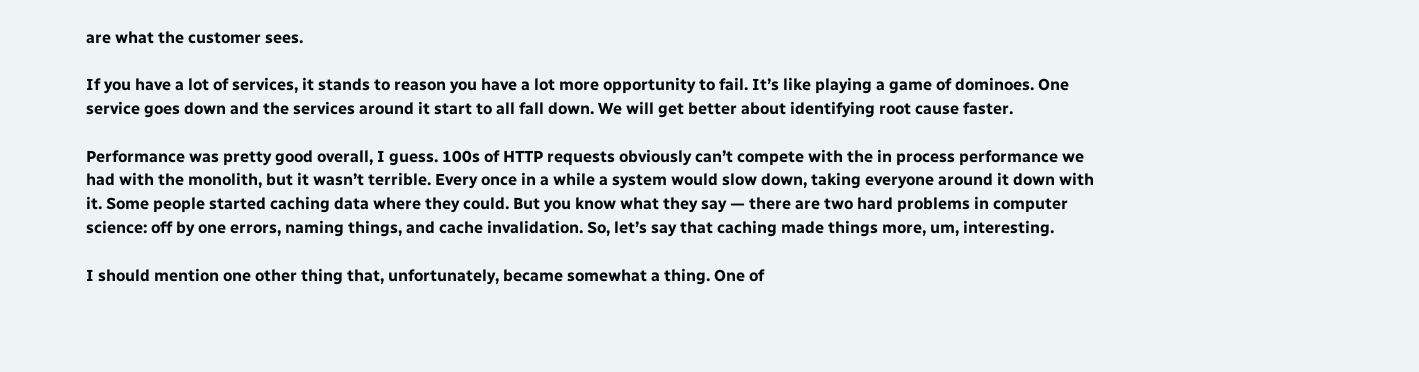are what the customer sees.

If you have a lot of services, it stands to reason you have a lot more opportunity to fail. It’s like playing a game of dominoes. One service goes down and the services around it start to all fall down. We will get better about identifying root cause faster.

Performance was pretty good overall, I guess. 100s of HTTP requests obviously can’t compete with the in process performance we had with the monolith, but it wasn’t terrible. Every once in a while a system would slow down, taking everyone around it down with it. Some people started caching data where they could. But you know what they say — there are two hard problems in computer science: off by one errors, naming things, and cache invalidation. So, let’s say that caching made things more, um, interesting.

I should mention one other thing that, unfortunately, became somewhat a thing. One of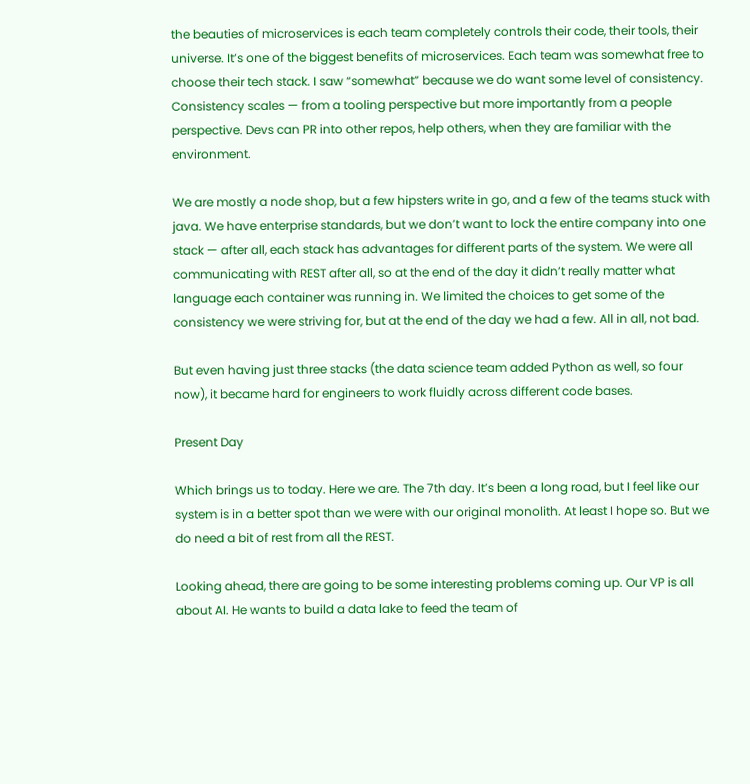the beauties of microservices is each team completely controls their code, their tools, their universe. It’s one of the biggest benefits of microservices. Each team was somewhat free to choose their tech stack. I saw “somewhat” because we do want some level of consistency. Consistency scales — from a tooling perspective but more importantly from a people perspective. Devs can PR into other repos, help others, when they are familiar with the environment.

We are mostly a node shop, but a few hipsters write in go, and a few of the teams stuck with java. We have enterprise standards, but we don’t want to lock the entire company into one stack — after all, each stack has advantages for different parts of the system. We were all communicating with REST after all, so at the end of the day it didn’t really matter what language each container was running in. We limited the choices to get some of the consistency we were striving for, but at the end of the day we had a few. All in all, not bad.

But even having just three stacks (the data science team added Python as well, so four now), it became hard for engineers to work fluidly across different code bases.

Present Day

Which brings us to today. Here we are. The 7th day. It’s been a long road, but I feel like our system is in a better spot than we were with our original monolith. At least I hope so. But we do need a bit of rest from all the REST.

Looking ahead, there are going to be some interesting problems coming up. Our VP is all about AI. He wants to build a data lake to feed the team of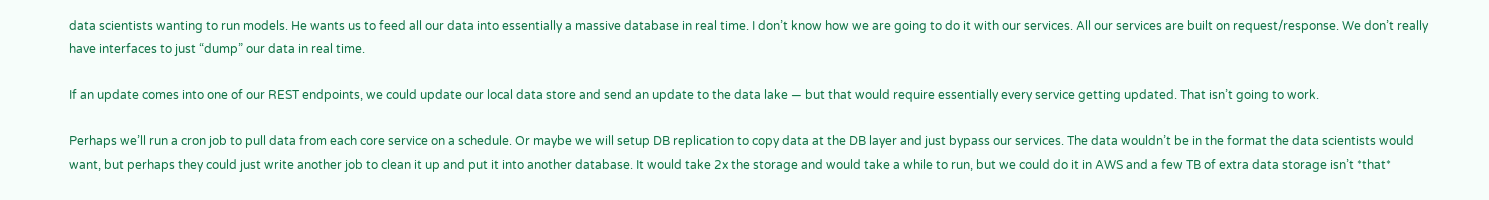data scientists wanting to run models. He wants us to feed all our data into essentially a massive database in real time. I don’t know how we are going to do it with our services. All our services are built on request/response. We don’t really have interfaces to just “dump” our data in real time.

If an update comes into one of our REST endpoints, we could update our local data store and send an update to the data lake — but that would require essentially every service getting updated. That isn’t going to work.

Perhaps we’ll run a cron job to pull data from each core service on a schedule. Or maybe we will setup DB replication to copy data at the DB layer and just bypass our services. The data wouldn’t be in the format the data scientists would want, but perhaps they could just write another job to clean it up and put it into another database. It would take 2x the storage and would take a while to run, but we could do it in AWS and a few TB of extra data storage isn’t *that*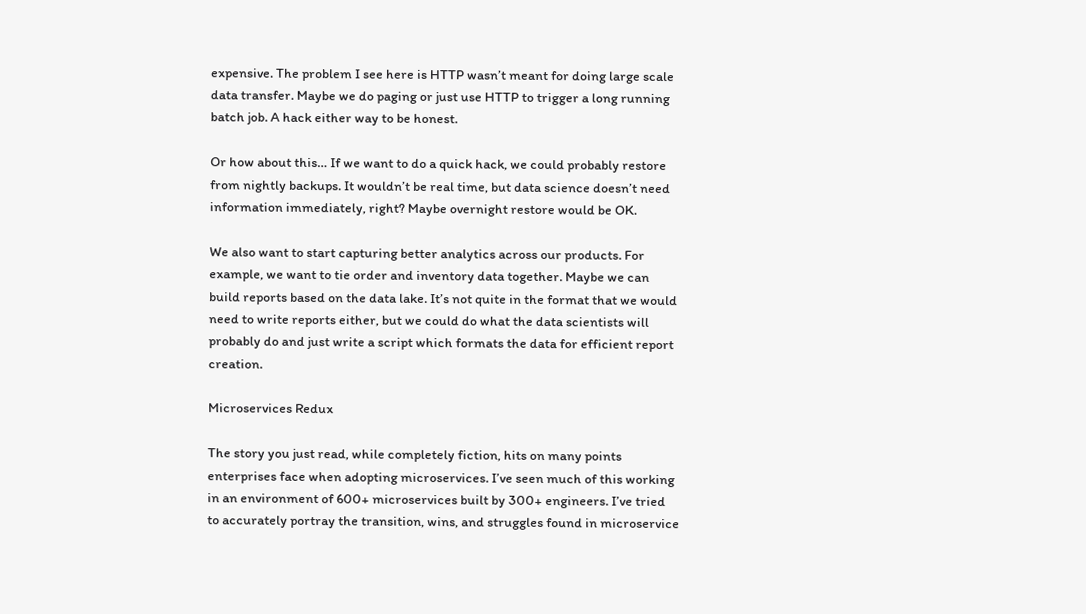expensive. The problem I see here is HTTP wasn’t meant for doing large scale data transfer. Maybe we do paging or just use HTTP to trigger a long running batch job. A hack either way to be honest.

Or how about this… If we want to do a quick hack, we could probably restore from nightly backups. It wouldn’t be real time, but data science doesn’t need information immediately, right? Maybe overnight restore would be OK.

We also want to start capturing better analytics across our products. For example, we want to tie order and inventory data together. Maybe we can build reports based on the data lake. It’s not quite in the format that we would need to write reports either, but we could do what the data scientists will probably do and just write a script which formats the data for efficient report creation.

Microservices Redux

The story you just read, while completely fiction, hits on many points enterprises face when adopting microservices. I’ve seen much of this working in an environment of 600+ microservices built by 300+ engineers. I’ve tried to accurately portray the transition, wins, and struggles found in microservice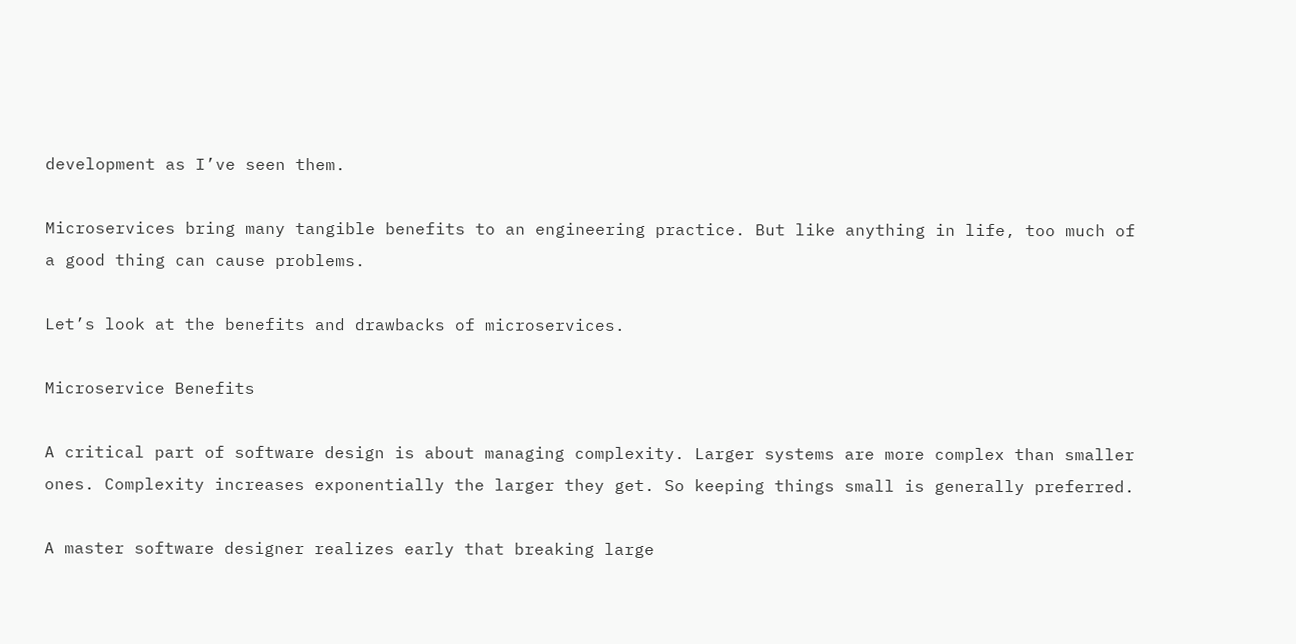development as I’ve seen them.

Microservices bring many tangible benefits to an engineering practice. But like anything in life, too much of a good thing can cause problems.

Let’s look at the benefits and drawbacks of microservices.

Microservice Benefits

A critical part of software design is about managing complexity. Larger systems are more complex than smaller ones. Complexity increases exponentially the larger they get. So keeping things small is generally preferred.

A master software designer realizes early that breaking large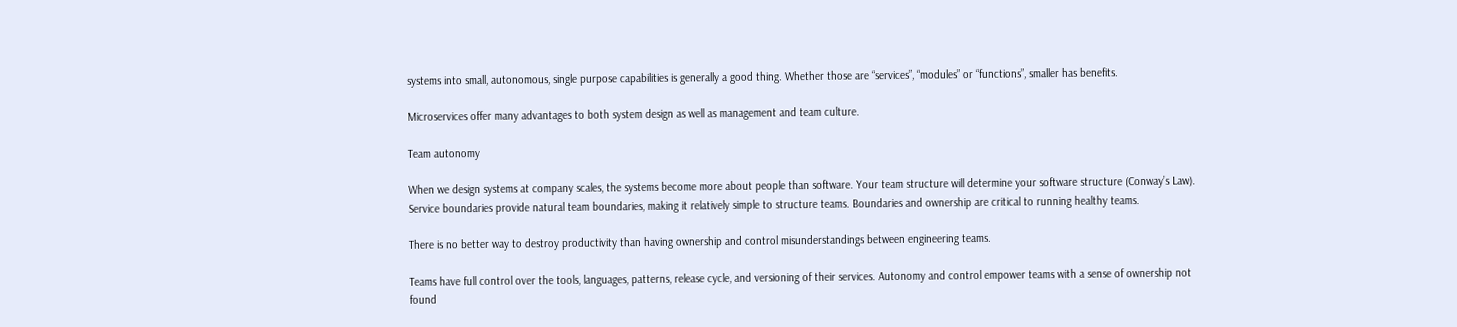systems into small, autonomous, single purpose capabilities is generally a good thing. Whether those are “services”, “modules” or “functions”, smaller has benefits.

Microservices offer many advantages to both system design as well as management and team culture.

Team autonomy

When we design systems at company scales, the systems become more about people than software. Your team structure will determine your software structure (Conway’s Law). Service boundaries provide natural team boundaries, making it relatively simple to structure teams. Boundaries and ownership are critical to running healthy teams.

There is no better way to destroy productivity than having ownership and control misunderstandings between engineering teams.

Teams have full control over the tools, languages, patterns, release cycle, and versioning of their services. Autonomy and control empower teams with a sense of ownership not found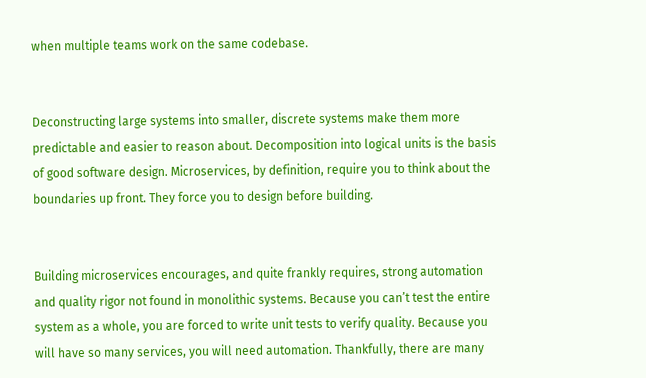when multiple teams work on the same codebase.


Deconstructing large systems into smaller, discrete systems make them more predictable and easier to reason about. Decomposition into logical units is the basis of good software design. Microservices, by definition, require you to think about the boundaries up front. They force you to design before building.


Building microservices encourages, and quite frankly requires, strong automation and quality rigor not found in monolithic systems. Because you can’t test the entire system as a whole, you are forced to write unit tests to verify quality. Because you will have so many services, you will need automation. Thankfully, there are many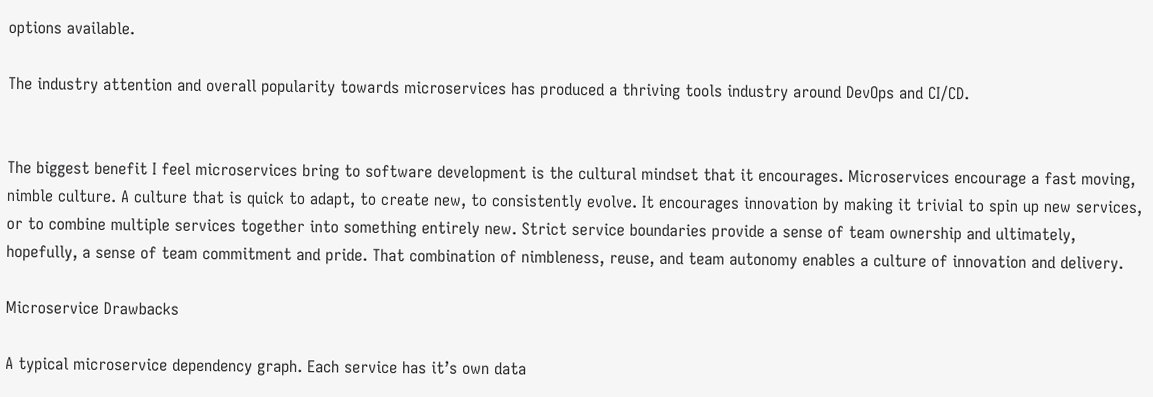options available.

The industry attention and overall popularity towards microservices has produced a thriving tools industry around DevOps and CI/CD.


The biggest benefit I feel microservices bring to software development is the cultural mindset that it encourages. Microservices encourage a fast moving, nimble culture. A culture that is quick to adapt, to create new, to consistently evolve. It encourages innovation by making it trivial to spin up new services, or to combine multiple services together into something entirely new. Strict service boundaries provide a sense of team ownership and ultimately, hopefully, a sense of team commitment and pride. That combination of nimbleness, reuse, and team autonomy enables a culture of innovation and delivery.

Microservice Drawbacks

A typical microservice dependency graph. Each service has it’s own data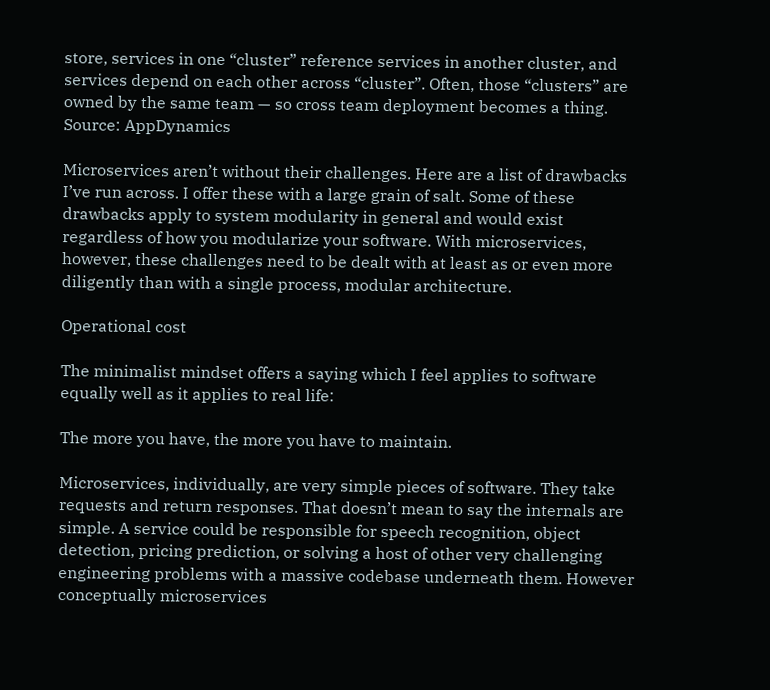store, services in one “cluster” reference services in another cluster, and services depend on each other across “cluster”. Often, those “clusters” are owned by the same team — so cross team deployment becomes a thing. Source: AppDynamics

Microservices aren’t without their challenges. Here are a list of drawbacks I’ve run across. I offer these with a large grain of salt. Some of these drawbacks apply to system modularity in general and would exist regardless of how you modularize your software. With microservices, however, these challenges need to be dealt with at least as or even more diligently than with a single process, modular architecture.

Operational cost

The minimalist mindset offers a saying which I feel applies to software equally well as it applies to real life:

The more you have, the more you have to maintain.

Microservices, individually, are very simple pieces of software. They take requests and return responses. That doesn’t mean to say the internals are simple. A service could be responsible for speech recognition, object detection, pricing prediction, or solving a host of other very challenging engineering problems with a massive codebase underneath them. However conceptually microservices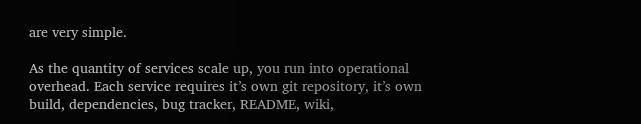are very simple.

As the quantity of services scale up, you run into operational overhead. Each service requires it’s own git repository, it’s own build, dependencies, bug tracker, README, wiki,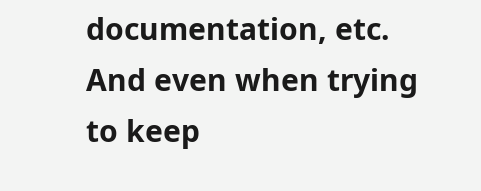documentation, etc. And even when trying to keep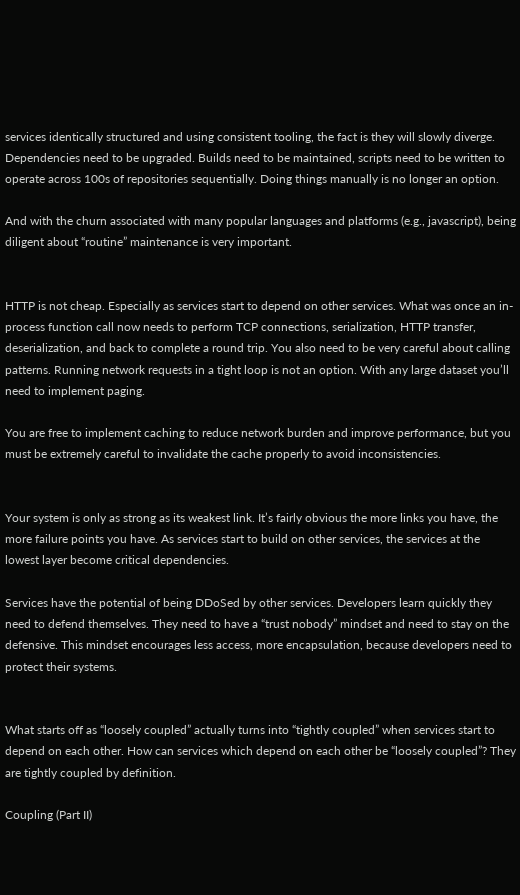services identically structured and using consistent tooling, the fact is they will slowly diverge. Dependencies need to be upgraded. Builds need to be maintained, scripts need to be written to operate across 100s of repositories sequentially. Doing things manually is no longer an option.

And with the churn associated with many popular languages and platforms (e.g., javascript), being diligent about “routine” maintenance is very important.


HTTP is not cheap. Especially as services start to depend on other services. What was once an in-process function call now needs to perform TCP connections, serialization, HTTP transfer, deserialization, and back to complete a round trip. You also need to be very careful about calling patterns. Running network requests in a tight loop is not an option. With any large dataset you’ll need to implement paging.

You are free to implement caching to reduce network burden and improve performance, but you must be extremely careful to invalidate the cache properly to avoid inconsistencies.


Your system is only as strong as its weakest link. It’s fairly obvious the more links you have, the more failure points you have. As services start to build on other services, the services at the lowest layer become critical dependencies.

Services have the potential of being DDoSed by other services. Developers learn quickly they need to defend themselves. They need to have a “trust nobody” mindset and need to stay on the defensive. This mindset encourages less access, more encapsulation, because developers need to protect their systems.


What starts off as “loosely coupled” actually turns into “tightly coupled” when services start to depend on each other. How can services which depend on each other be “loosely coupled”? They are tightly coupled by definition.

Coupling (Part II)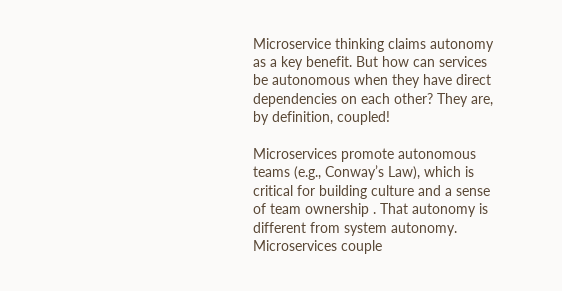Microservice thinking claims autonomy as a key benefit. But how can services be autonomous when they have direct dependencies on each other? They are, by definition, coupled!

Microservices promote autonomous teams (e.g., Conway’s Law), which is critical for building culture and a sense of team ownership . That autonomy is different from system autonomy. Microservices couple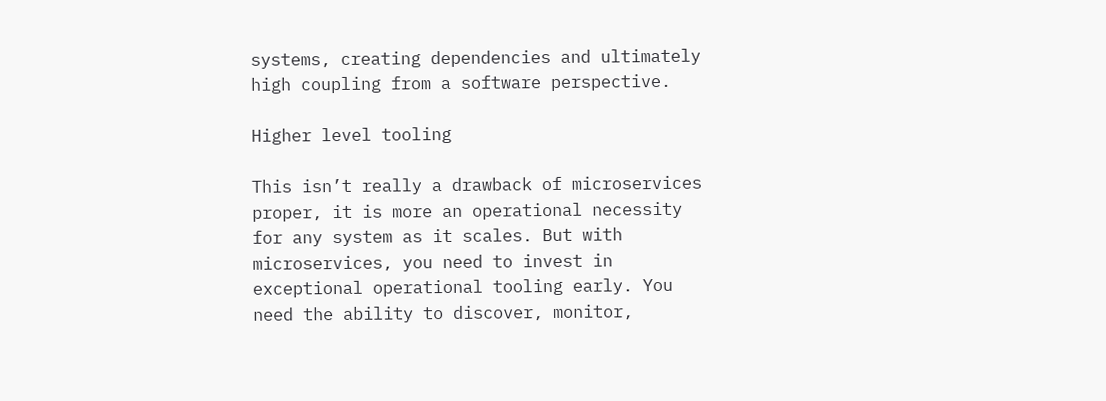systems, creating dependencies and ultimately high coupling from a software perspective.

Higher level tooling

This isn’t really a drawback of microservices proper, it is more an operational necessity for any system as it scales. But with microservices, you need to invest in exceptional operational tooling early. You need the ability to discover, monitor,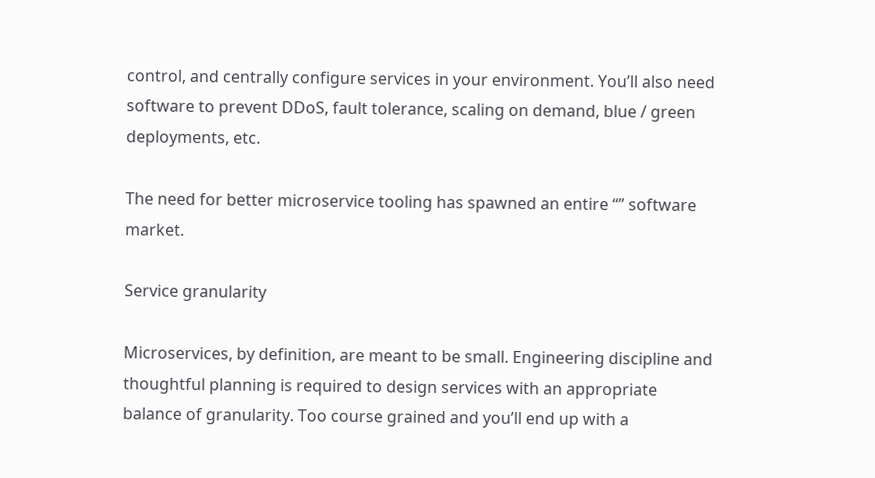control, and centrally configure services in your environment. You’ll also need software to prevent DDoS, fault tolerance, scaling on demand, blue / green deployments, etc.

The need for better microservice tooling has spawned an entire “” software market.

Service granularity

Microservices, by definition, are meant to be small. Engineering discipline and thoughtful planning is required to design services with an appropriate balance of granularity. Too course grained and you’ll end up with a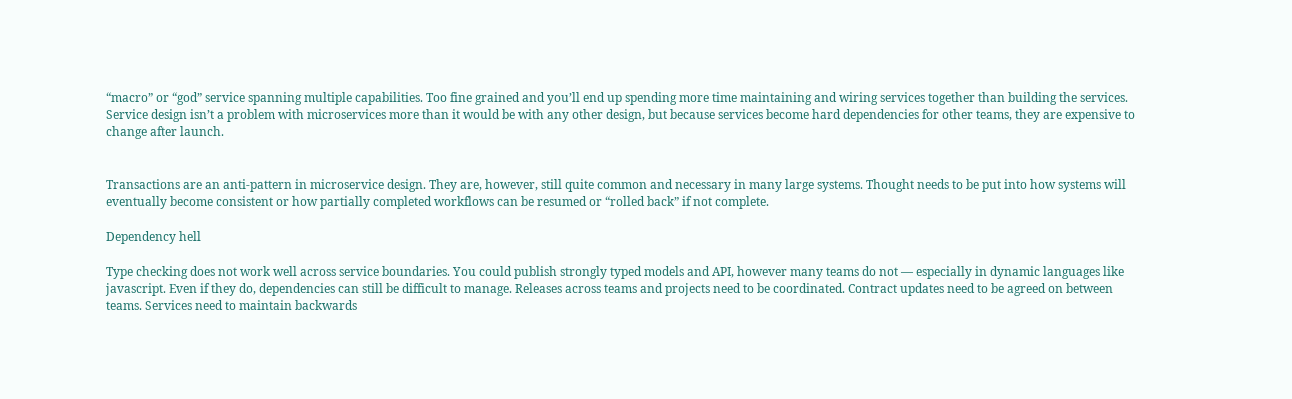“macro” or “god” service spanning multiple capabilities. Too fine grained and you’ll end up spending more time maintaining and wiring services together than building the services. Service design isn’t a problem with microservices more than it would be with any other design, but because services become hard dependencies for other teams, they are expensive to change after launch.


Transactions are an anti-pattern in microservice design. They are, however, still quite common and necessary in many large systems. Thought needs to be put into how systems will eventually become consistent or how partially completed workflows can be resumed or “rolled back” if not complete.

Dependency hell

Type checking does not work well across service boundaries. You could publish strongly typed models and API, however many teams do not — especially in dynamic languages like javascript. Even if they do, dependencies can still be difficult to manage. Releases across teams and projects need to be coordinated. Contract updates need to be agreed on between teams. Services need to maintain backwards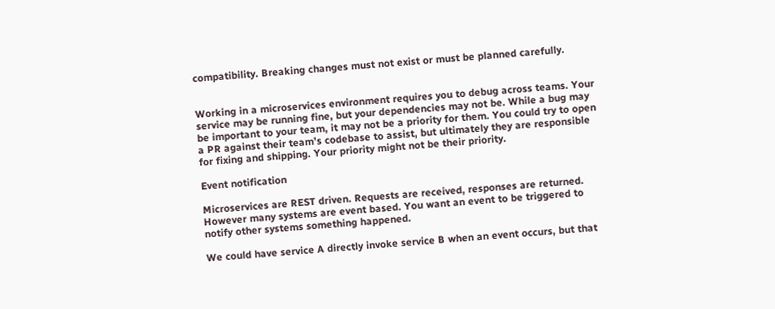compatibility. Breaking changes must not exist or must be planned carefully.


Working in a microservices environment requires you to debug across teams. Your service may be running fine, but your dependencies may not be. While a bug may be important to your team, it may not be a priority for them. You could try to open a PR against their team’s codebase to assist, but ultimately they are responsible for fixing and shipping. Your priority might not be their priority.

Event notification

Microservices are REST driven. Requests are received, responses are returned. However many systems are event based. You want an event to be triggered to notify other systems something happened.

We could have service A directly invoke service B when an event occurs, but that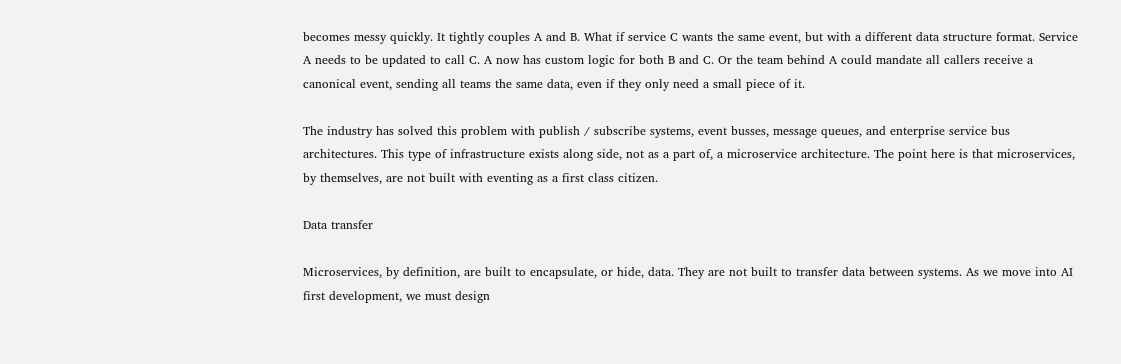becomes messy quickly. It tightly couples A and B. What if service C wants the same event, but with a different data structure format. Service A needs to be updated to call C. A now has custom logic for both B and C. Or the team behind A could mandate all callers receive a canonical event, sending all teams the same data, even if they only need a small piece of it.

The industry has solved this problem with publish / subscribe systems, event busses, message queues, and enterprise service bus architectures. This type of infrastructure exists along side, not as a part of, a microservice architecture. The point here is that microservices, by themselves, are not built with eventing as a first class citizen.

Data transfer

Microservices, by definition, are built to encapsulate, or hide, data. They are not built to transfer data between systems. As we move into AI first development, we must design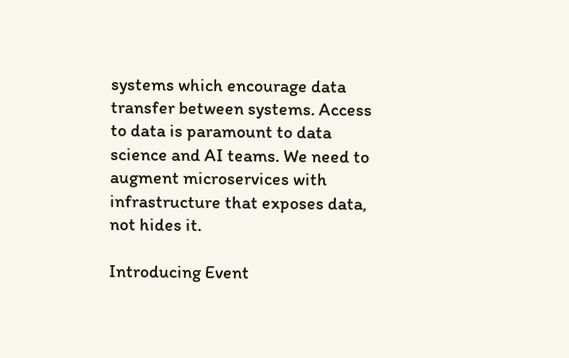systems which encourage data transfer between systems. Access to data is paramount to data science and AI teams. We need to augment microservices with infrastructure that exposes data, not hides it.

Introducing Event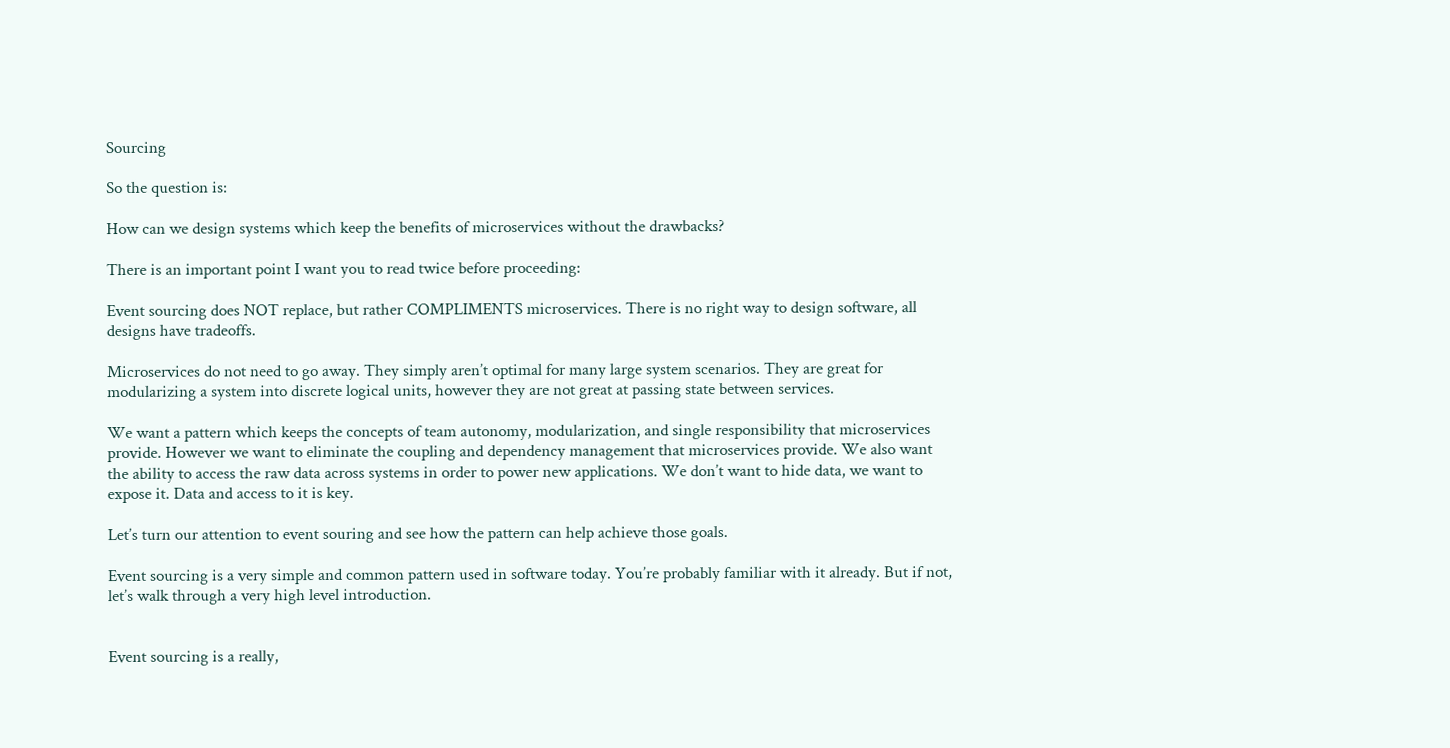Sourcing

So the question is:

How can we design systems which keep the benefits of microservices without the drawbacks?

There is an important point I want you to read twice before proceeding:

Event sourcing does NOT replace, but rather COMPLIMENTS microservices. There is no right way to design software, all designs have tradeoffs.

Microservices do not need to go away. They simply aren’t optimal for many large system scenarios. They are great for modularizing a system into discrete logical units, however they are not great at passing state between services.

We want a pattern which keeps the concepts of team autonomy, modularization, and single responsibility that microservices provide. However we want to eliminate the coupling and dependency management that microservices provide. We also want the ability to access the raw data across systems in order to power new applications. We don’t want to hide data, we want to expose it. Data and access to it is key.

Let’s turn our attention to event souring and see how the pattern can help achieve those goals.

Event sourcing is a very simple and common pattern used in software today. You’re probably familiar with it already. But if not, let’s walk through a very high level introduction.


Event sourcing is a really,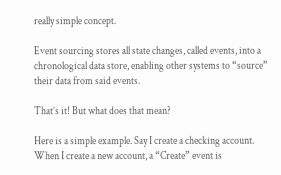really simple concept.

Event sourcing stores all state changes, called events, into a chronological data store, enabling other systems to “source” their data from said events.

That’s it! But what does that mean?

Here is a simple example. Say I create a checking account. When I create a new account, a “Create” event is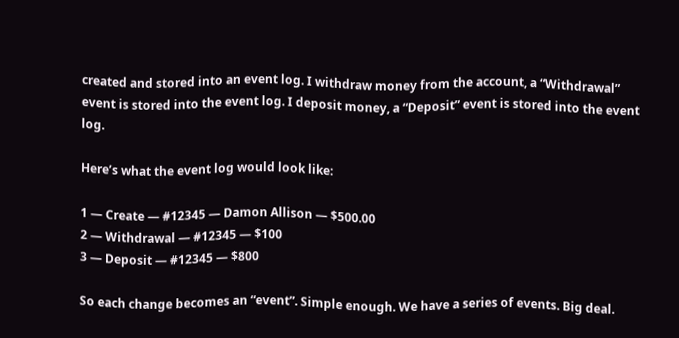created and stored into an event log. I withdraw money from the account, a “Withdrawal” event is stored into the event log. I deposit money, a “Deposit” event is stored into the event log.

Here’s what the event log would look like:

1 — Create — #12345 — Damon Allison — $500.00
2 — Withdrawal — #12345 — $100
3 — Deposit — #12345 — $800

So each change becomes an “event”. Simple enough. We have a series of events. Big deal.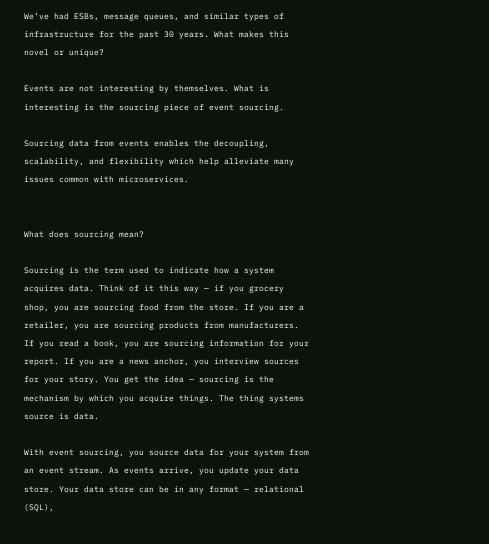We’ve had ESBs, message queues, and similar types of infrastructure for the past 30 years. What makes this novel or unique?

Events are not interesting by themselves. What is interesting is the sourcing piece of event sourcing.

Sourcing data from events enables the decoupling, scalability, and flexibility which help alleviate many issues common with microservices.


What does sourcing mean?

Sourcing is the term used to indicate how a system acquires data. Think of it this way — if you grocery shop, you are sourcing food from the store. If you are a retailer, you are sourcing products from manufacturers. If you read a book, you are sourcing information for your report. If you are a news anchor, you interview sources for your story. You get the idea — sourcing is the mechanism by which you acquire things. The thing systems source is data.

With event sourcing, you source data for your system from an event stream. As events arrive, you update your data store. Your data store can be in any format — relational (SQL),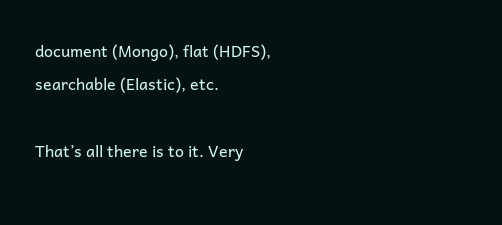document (Mongo), flat (HDFS), searchable (Elastic), etc.

That’s all there is to it. Very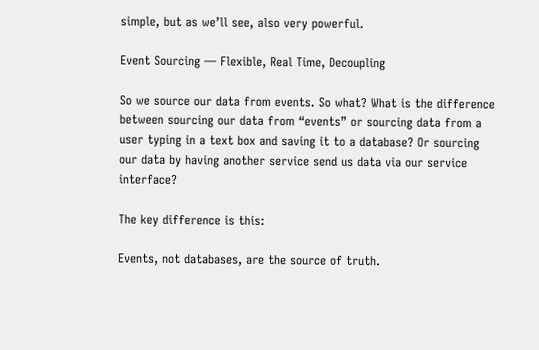simple, but as we’ll see, also very powerful.

Event Sourcing — Flexible, Real Time, Decoupling

So we source our data from events. So what? What is the difference between sourcing our data from “events” or sourcing data from a user typing in a text box and saving it to a database? Or sourcing our data by having another service send us data via our service interface?

The key difference is this:

Events, not databases, are the source of truth.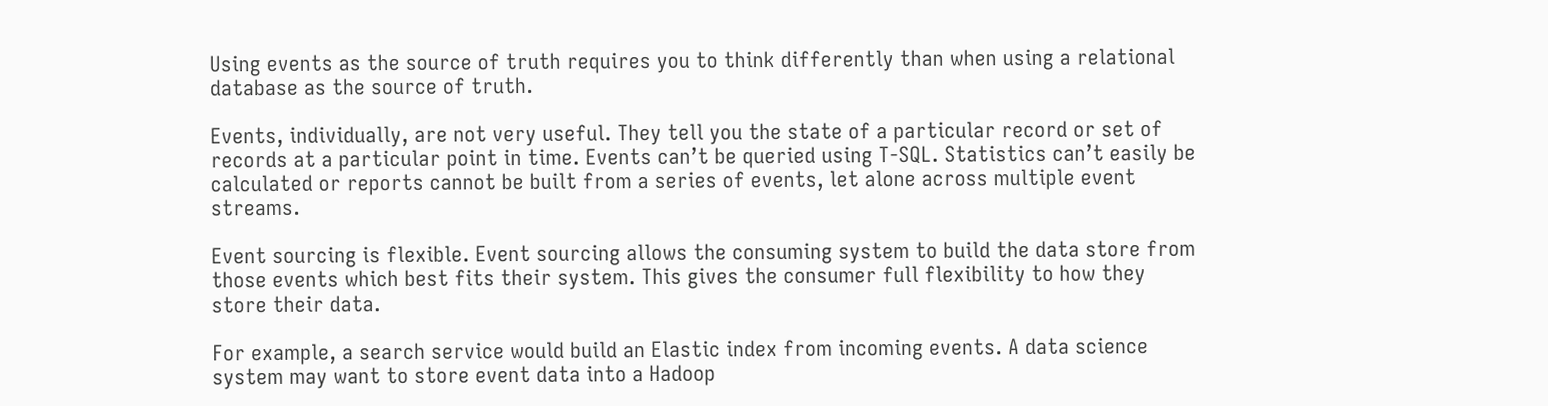Using events as the source of truth requires you to think differently than when using a relational database as the source of truth.

Events, individually, are not very useful. They tell you the state of a particular record or set of records at a particular point in time. Events can’t be queried using T-SQL. Statistics can’t easily be calculated or reports cannot be built from a series of events, let alone across multiple event streams.

Event sourcing is flexible. Event sourcing allows the consuming system to build the data store from those events which best fits their system. This gives the consumer full flexibility to how they store their data.

For example, a search service would build an Elastic index from incoming events. A data science system may want to store event data into a Hadoop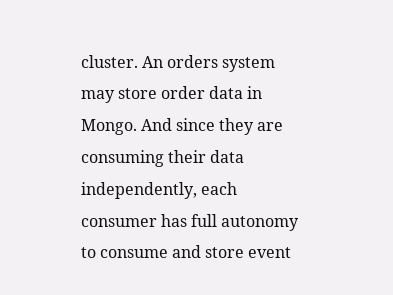cluster. An orders system may store order data in Mongo. And since they are consuming their data independently, each consumer has full autonomy to consume and store event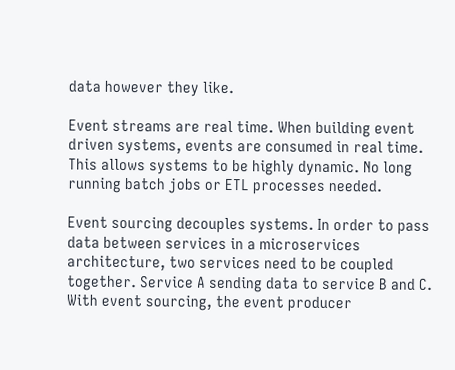data however they like.

Event streams are real time. When building event driven systems, events are consumed in real time. This allows systems to be highly dynamic. No long running batch jobs or ETL processes needed.

Event sourcing decouples systems. In order to pass data between services in a microservices architecture, two services need to be coupled together. Service A sending data to service B and C. With event sourcing, the event producer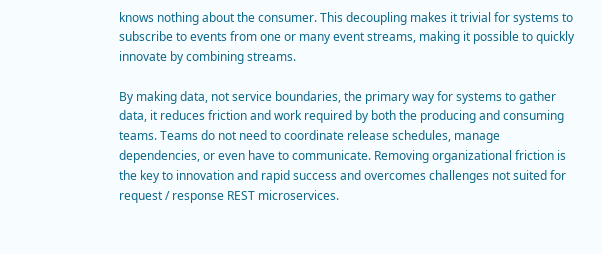knows nothing about the consumer. This decoupling makes it trivial for systems to subscribe to events from one or many event streams, making it possible to quickly innovate by combining streams.

By making data, not service boundaries, the primary way for systems to gather data, it reduces friction and work required by both the producing and consuming teams. Teams do not need to coordinate release schedules, manage dependencies, or even have to communicate. Removing organizational friction is the key to innovation and rapid success and overcomes challenges not suited for request / response REST microservices.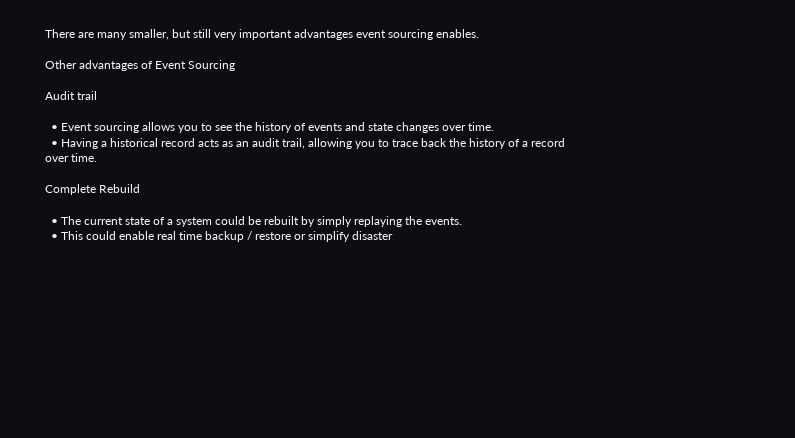There are many smaller, but still very important advantages event sourcing enables.

Other advantages of Event Sourcing

Audit trail

  • Event sourcing allows you to see the history of events and state changes over time.
  • Having a historical record acts as an audit trail, allowing you to trace back the history of a record over time.

Complete Rebuild

  • The current state of a system could be rebuilt by simply replaying the events.
  • This could enable real time backup / restore or simplify disaster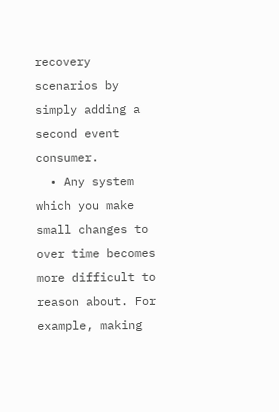recovery scenarios by simply adding a second event consumer.
  • Any system which you make small changes to over time becomes more difficult to reason about. For example, making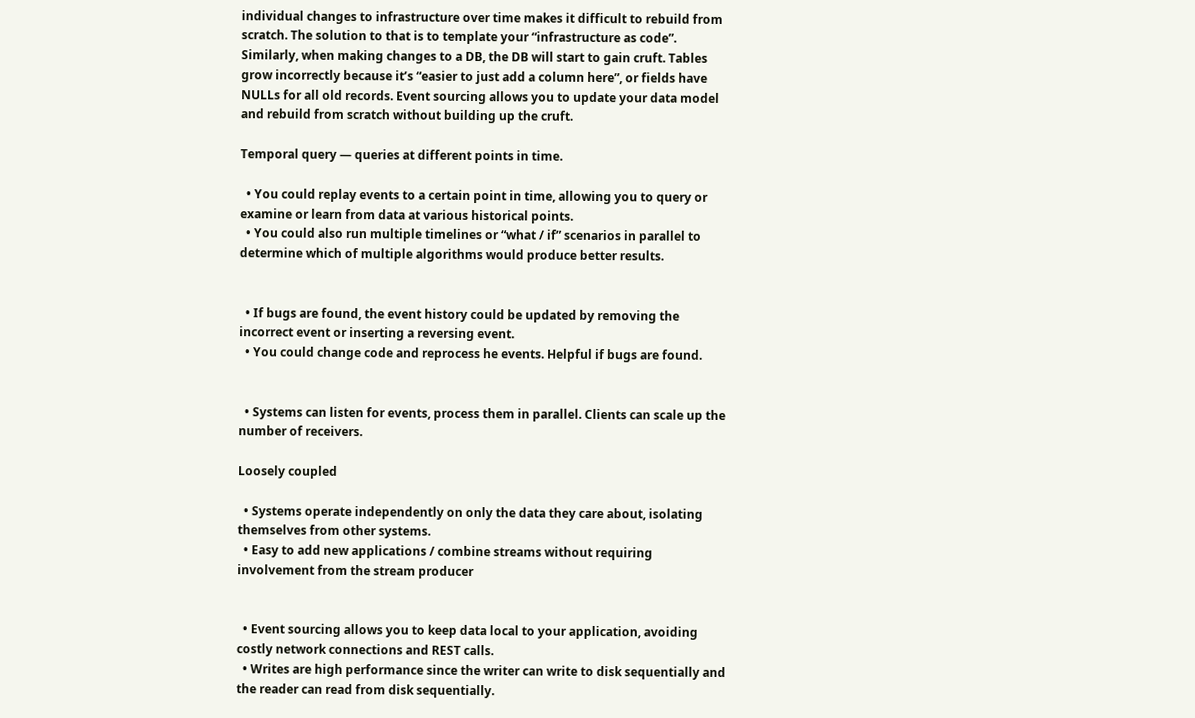individual changes to infrastructure over time makes it difficult to rebuild from scratch. The solution to that is to template your “infrastructure as code”. Similarly, when making changes to a DB, the DB will start to gain cruft. Tables grow incorrectly because it’s “easier to just add a column here”, or fields have NULLs for all old records. Event sourcing allows you to update your data model and rebuild from scratch without building up the cruft.

Temporal query — queries at different points in time.

  • You could replay events to a certain point in time, allowing you to query or examine or learn from data at various historical points.
  • You could also run multiple timelines or “what / if” scenarios in parallel to determine which of multiple algorithms would produce better results.


  • If bugs are found, the event history could be updated by removing the incorrect event or inserting a reversing event.
  • You could change code and reprocess he events. Helpful if bugs are found.


  • Systems can listen for events, process them in parallel. Clients can scale up the number of receivers.

Loosely coupled

  • Systems operate independently on only the data they care about, isolating themselves from other systems.
  • Easy to add new applications / combine streams without requiring involvement from the stream producer


  • Event sourcing allows you to keep data local to your application, avoiding costly network connections and REST calls.
  • Writes are high performance since the writer can write to disk sequentially and the reader can read from disk sequentially.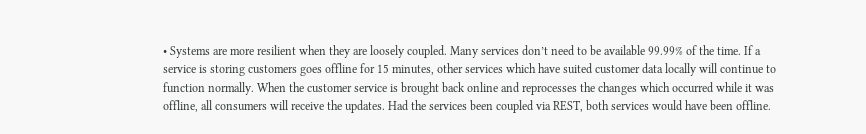• Systems are more resilient when they are loosely coupled. Many services don’t need to be available 99.99% of the time. If a service is storing customers goes offline for 15 minutes, other services which have suited customer data locally will continue to function normally. When the customer service is brought back online and reprocesses the changes which occurred while it was offline, all consumers will receive the updates. Had the services been coupled via REST, both services would have been offline.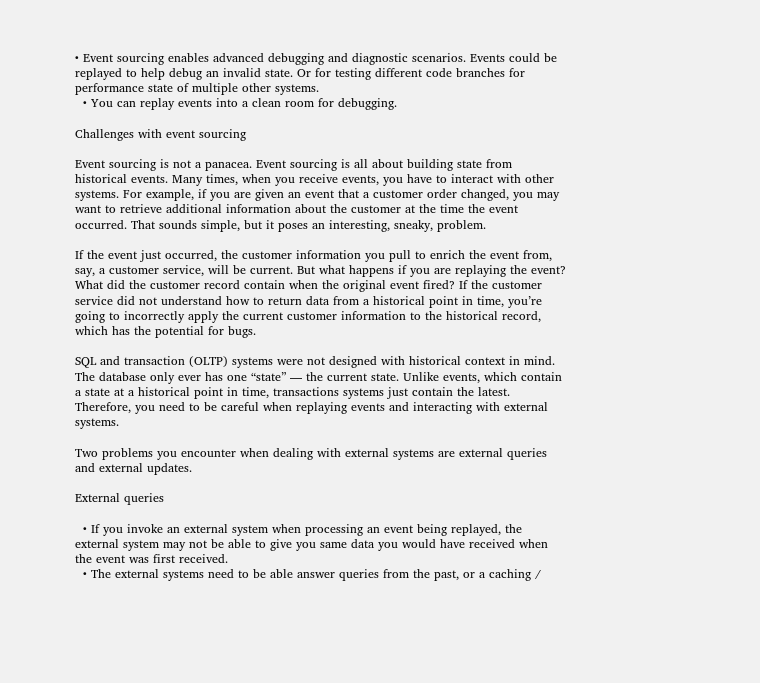• Event sourcing enables advanced debugging and diagnostic scenarios. Events could be replayed to help debug an invalid state. Or for testing different code branches for performance state of multiple other systems.
  • You can replay events into a clean room for debugging.

Challenges with event sourcing

Event sourcing is not a panacea. Event sourcing is all about building state from historical events. Many times, when you receive events, you have to interact with other systems. For example, if you are given an event that a customer order changed, you may want to retrieve additional information about the customer at the time the event occurred. That sounds simple, but it poses an interesting, sneaky, problem.

If the event just occurred, the customer information you pull to enrich the event from, say, a customer service, will be current. But what happens if you are replaying the event? What did the customer record contain when the original event fired? If the customer service did not understand how to return data from a historical point in time, you’re going to incorrectly apply the current customer information to the historical record, which has the potential for bugs.

SQL and transaction (OLTP) systems were not designed with historical context in mind. The database only ever has one “state” — the current state. Unlike events, which contain a state at a historical point in time, transactions systems just contain the latest. Therefore, you need to be careful when replaying events and interacting with external systems.

Two problems you encounter when dealing with external systems are external queries and external updates.

External queries

  • If you invoke an external system when processing an event being replayed, the external system may not be able to give you same data you would have received when the event was first received.
  • The external systems need to be able answer queries from the past, or a caching /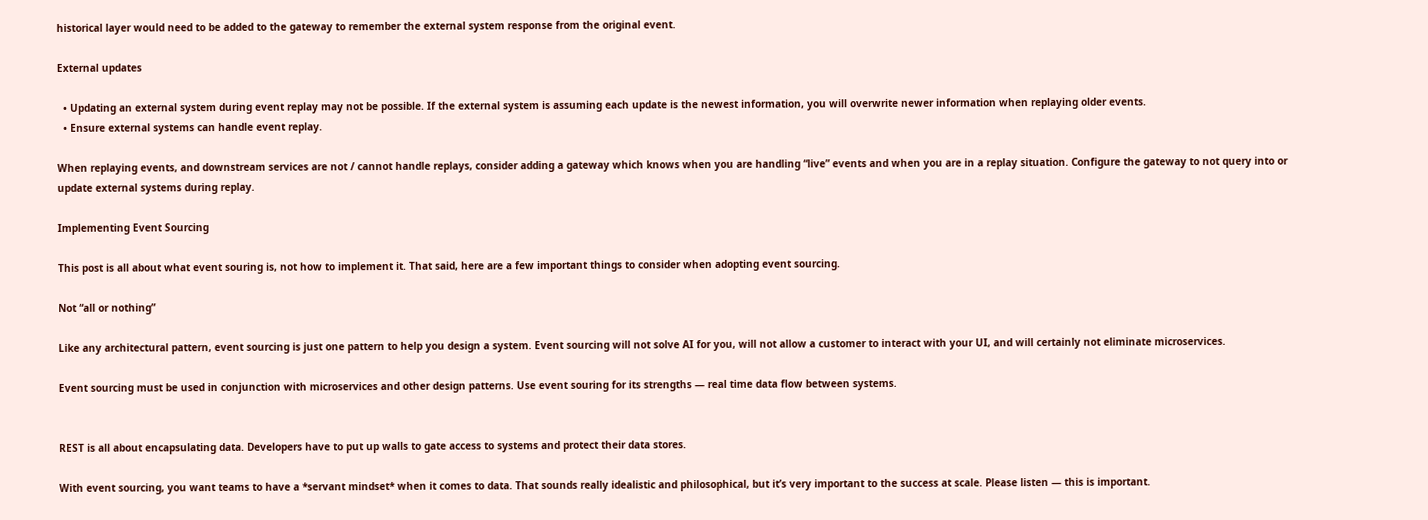historical layer would need to be added to the gateway to remember the external system response from the original event.

External updates

  • Updating an external system during event replay may not be possible. If the external system is assuming each update is the newest information, you will overwrite newer information when replaying older events.
  • Ensure external systems can handle event replay.

When replaying events, and downstream services are not / cannot handle replays, consider adding a gateway which knows when you are handling “live” events and when you are in a replay situation. Configure the gateway to not query into or update external systems during replay.

Implementing Event Sourcing

This post is all about what event souring is, not how to implement it. That said, here are a few important things to consider when adopting event sourcing.

Not “all or nothing”

Like any architectural pattern, event sourcing is just one pattern to help you design a system. Event sourcing will not solve AI for you, will not allow a customer to interact with your UI, and will certainly not eliminate microservices.

Event sourcing must be used in conjunction with microservices and other design patterns. Use event souring for its strengths — real time data flow between systems.


REST is all about encapsulating data. Developers have to put up walls to gate access to systems and protect their data stores.

With event sourcing, you want teams to have a *servant mindset* when it comes to data. That sounds really idealistic and philosophical, but it’s very important to the success at scale. Please listen — this is important.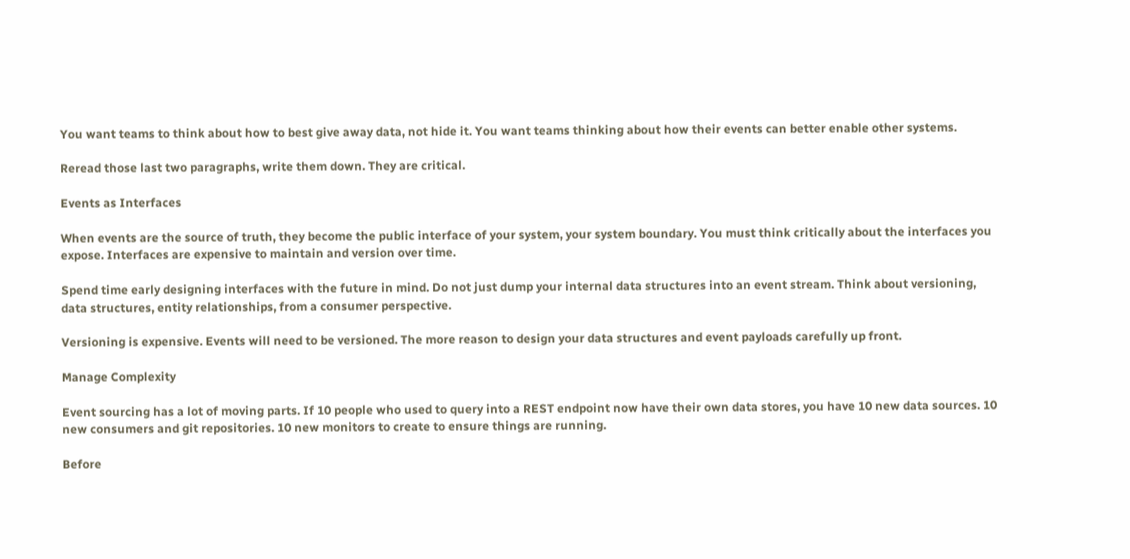You want teams to think about how to best give away data, not hide it. You want teams thinking about how their events can better enable other systems.

Reread those last two paragraphs, write them down. They are critical.

Events as Interfaces

When events are the source of truth, they become the public interface of your system, your system boundary. You must think critically about the interfaces you expose. Interfaces are expensive to maintain and version over time.

Spend time early designing interfaces with the future in mind. Do not just dump your internal data structures into an event stream. Think about versioning, data structures, entity relationships, from a consumer perspective.

Versioning is expensive. Events will need to be versioned. The more reason to design your data structures and event payloads carefully up front.

Manage Complexity

Event sourcing has a lot of moving parts. If 10 people who used to query into a REST endpoint now have their own data stores, you have 10 new data sources. 10 new consumers and git repositories. 10 new monitors to create to ensure things are running.

Before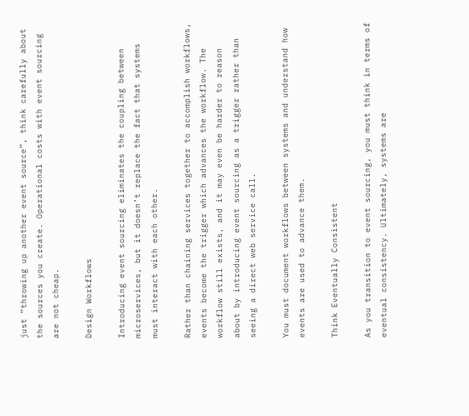just “throwing up another event source”, think carefully about the sources you create. Operational costs with event sourcing are not cheap.

Design Workflows

Introducing event sourcing eliminates the coupling between microservices, but it doesn’t replace the fact that systems must interact with each other.

Rather than chaining services together to accomplish workflows, events become the trigger which advances the workflow. The workflow still exists, and it may even be harder to reason about by introducing event sourcing as a trigger rather than seeing a direct web service call.

You must document workflows between systems and understand how events are used to advance them.

Think Eventually Consistent

As you transition to event sourcing, you must think in terms of eventual consistency. Ultimately, systems are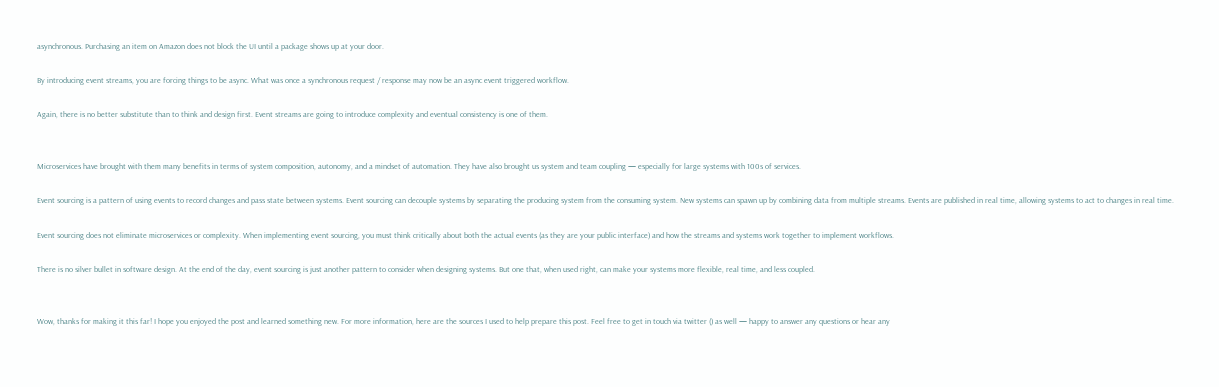asynchronous. Purchasing an item on Amazon does not block the UI until a package shows up at your door.

By introducing event streams, you are forcing things to be async. What was once a synchronous request / response may now be an async event triggered workflow.

Again, there is no better substitute than to think and design first. Event streams are going to introduce complexity and eventual consistency is one of them.


Microservices have brought with them many benefits in terms of system composition, autonomy, and a mindset of automation. They have also brought us system and team coupling — especially for large systems with 100s of services.

Event sourcing is a pattern of using events to record changes and pass state between systems. Event sourcing can decouple systems by separating the producing system from the consuming system. New systems can spawn up by combining data from multiple streams. Events are published in real time, allowing systems to act to changes in real time.

Event sourcing does not eliminate microservices or complexity. When implementing event sourcing, you must think critically about both the actual events (as they are your public interface) and how the streams and systems work together to implement workflows.

There is no silver bullet in software design. At the end of the day, event sourcing is just another pattern to consider when designing systems. But one that, when used right, can make your systems more flexible, real time, and less coupled.


Wow, thanks for making it this far! I hope you enjoyed the post and learned something new. For more information, here are the sources I used to help prepare this post. Feel free to get in touch via twitter () as well — happy to answer any questions or hear any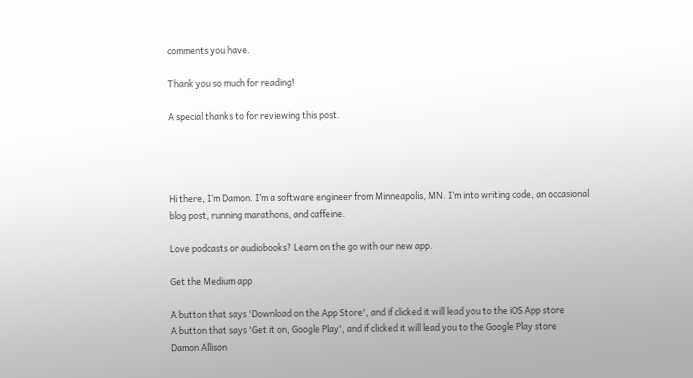comments you have.

Thank you so much for reading!

A special thanks to for reviewing this post.




Hi there, I’m Damon. I’m a software engineer from Minneapolis, MN. I’m into writing code, an occasional blog post, running marathons, and caffeine.

Love podcasts or audiobooks? Learn on the go with our new app.

Get the Medium app

A button that says 'Download on the App Store', and if clicked it will lead you to the iOS App store
A button that says 'Get it on, Google Play', and if clicked it will lead you to the Google Play store
Damon Allison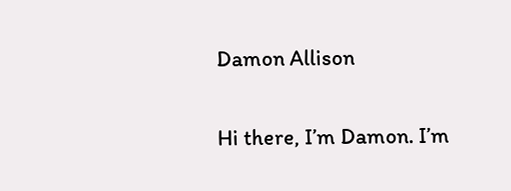Damon Allison

Hi there, I’m Damon. I’m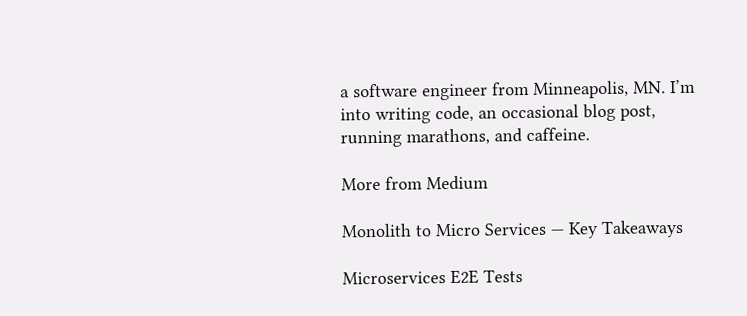a software engineer from Minneapolis, MN. I’m into writing code, an occasional blog post, running marathons, and caffeine.

More from Medium

Monolith to Micro Services — Key Takeaways

Microservices E2E Tests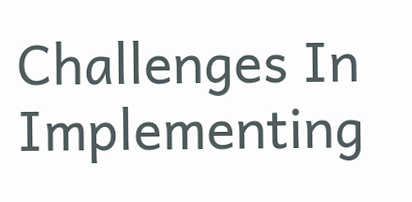Challenges In Implementing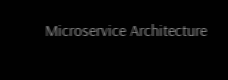Microservice Architecture